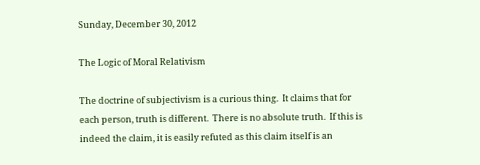Sunday, December 30, 2012

The Logic of Moral Relativism

The doctrine of subjectivism is a curious thing.  It claims that for each person, truth is different.  There is no absolute truth.  If this is indeed the claim, it is easily refuted as this claim itself is an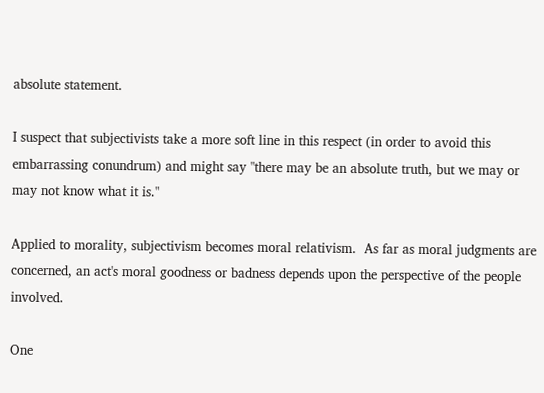absolute statement.

I suspect that subjectivists take a more soft line in this respect (in order to avoid this embarrassing conundrum) and might say "there may be an absolute truth, but we may or may not know what it is."

Applied to morality, subjectivism becomes moral relativism.  As far as moral judgments are concerned, an act's moral goodness or badness depends upon the perspective of the people involved.

One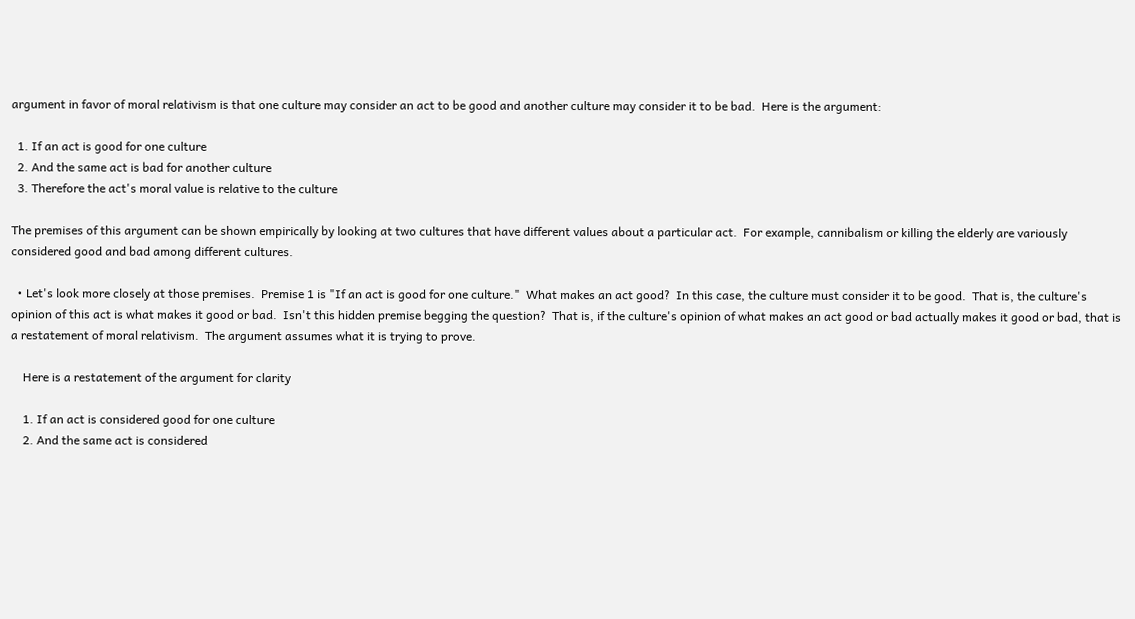argument in favor of moral relativism is that one culture may consider an act to be good and another culture may consider it to be bad.  Here is the argument:

  1. If an act is good for one culture
  2. And the same act is bad for another culture
  3. Therefore the act's moral value is relative to the culture

The premises of this argument can be shown empirically by looking at two cultures that have different values about a particular act.  For example, cannibalism or killing the elderly are variously considered good and bad among different cultures.

  • Let's look more closely at those premises.  Premise 1 is "If an act is good for one culture."  What makes an act good?  In this case, the culture must consider it to be good.  That is, the culture's opinion of this act is what makes it good or bad.  Isn't this hidden premise begging the question?  That is, if the culture's opinion of what makes an act good or bad actually makes it good or bad, that is a restatement of moral relativism.  The argument assumes what it is trying to prove.

    Here is a restatement of the argument for clarity

    1. If an act is considered good for one culture
    2. And the same act is considered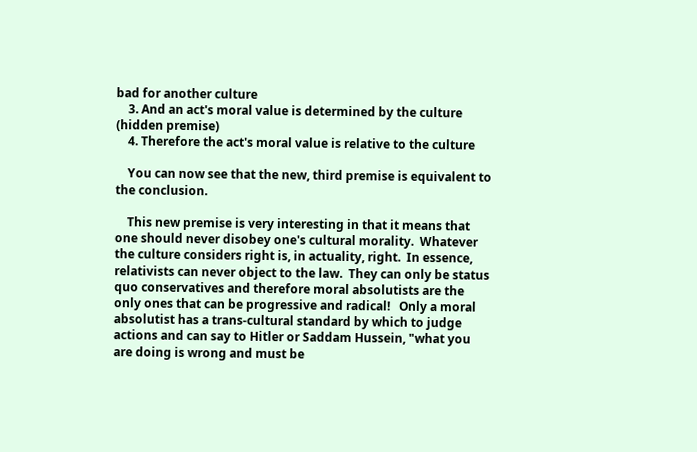bad for another culture
    3. And an act's moral value is determined by the culture (hidden premise)
    4. Therefore the act's moral value is relative to the culture

    You can now see that the new, third premise is equivalent to the conclusion.

    This new premise is very interesting in that it means that one should never disobey one's cultural morality.  Whatever the culture considers right is, in actuality, right.  In essence, relativists can never object to the law.  They can only be status quo conservatives and therefore moral absolutists are the only ones that can be progressive and radical!   Only a moral absolutist has a trans-cultural standard by which to judge actions and can say to Hitler or Saddam Hussein, "what you are doing is wrong and must be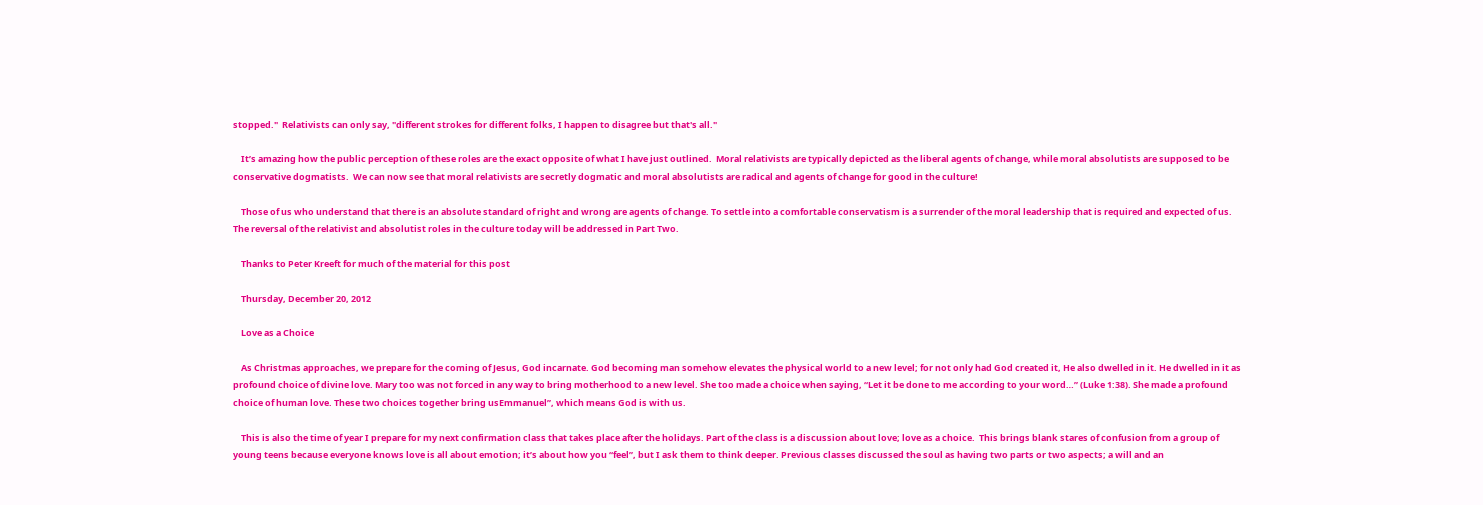stopped."  Relativists can only say, "different strokes for different folks, I happen to disagree but that's all."

    It’s amazing how the public perception of these roles are the exact opposite of what I have just outlined.  Moral relativists are typically depicted as the liberal agents of change, while moral absolutists are supposed to be conservative dogmatists.  We can now see that moral relativists are secretly dogmatic and moral absolutists are radical and agents of change for good in the culture!

    Those of us who understand that there is an absolute standard of right and wrong are agents of change. To settle into a comfortable conservatism is a surrender of the moral leadership that is required and expected of us. The reversal of the relativist and absolutist roles in the culture today will be addressed in Part Two.

    Thanks to Peter Kreeft for much of the material for this post

    Thursday, December 20, 2012

    Love as a Choice

    As Christmas approaches, we prepare for the coming of Jesus, God incarnate. God becoming man somehow elevates the physical world to a new level; for not only had God created it, He also dwelled in it. He dwelled in it as profound choice of divine love. Mary too was not forced in any way to bring motherhood to a new level. She too made a choice when saying, “Let it be done to me according to your word…” (Luke 1:38). She made a profound choice of human love. These two choices together bring usEmmanuel”, which means God is with us.

    This is also the time of year I prepare for my next confirmation class that takes place after the holidays. Part of the class is a discussion about love; love as a choice.  This brings blank stares of confusion from a group of young teens because everyone knows love is all about emotion; it’s about how you “feel”, but I ask them to think deeper. Previous classes discussed the soul as having two parts or two aspects; a will and an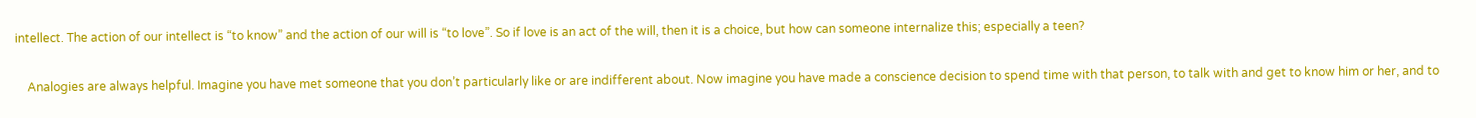intellect. The action of our intellect is “to know” and the action of our will is “to love”. So if love is an act of the will, then it is a choice, but how can someone internalize this; especially a teen?

    Analogies are always helpful. Imagine you have met someone that you don’t particularly like or are indifferent about. Now imagine you have made a conscience decision to spend time with that person, to talk with and get to know him or her, and to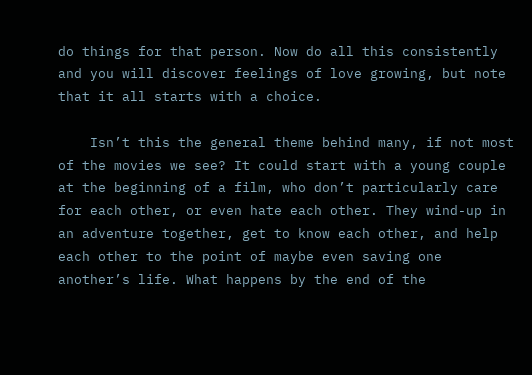do things for that person. Now do all this consistently and you will discover feelings of love growing, but note that it all starts with a choice.

    Isn’t this the general theme behind many, if not most of the movies we see? It could start with a young couple at the beginning of a film, who don’t particularly care for each other, or even hate each other. They wind-up in an adventure together, get to know each other, and help each other to the point of maybe even saving one another’s life. What happens by the end of the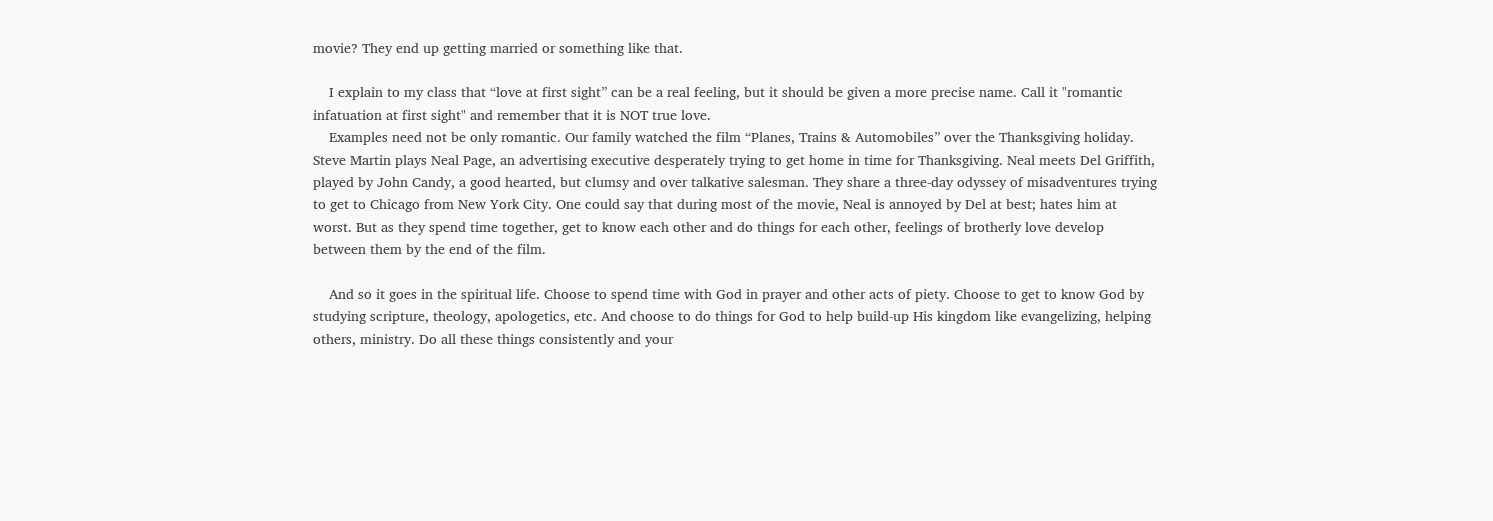movie? They end up getting married or something like that.

    I explain to my class that “love at first sight” can be a real feeling, but it should be given a more precise name. Call it "romantic infatuation at first sight" and remember that it is NOT true love.
    Examples need not be only romantic. Our family watched the film “Planes, Trains & Automobiles” over the Thanksgiving holiday. Steve Martin plays Neal Page, an advertising executive desperately trying to get home in time for Thanksgiving. Neal meets Del Griffith, played by John Candy, a good hearted, but clumsy and over talkative salesman. They share a three-day odyssey of misadventures trying to get to Chicago from New York City. One could say that during most of the movie, Neal is annoyed by Del at best; hates him at worst. But as they spend time together, get to know each other and do things for each other, feelings of brotherly love develop between them by the end of the film.

    And so it goes in the spiritual life. Choose to spend time with God in prayer and other acts of piety. Choose to get to know God by studying scripture, theology, apologetics, etc. And choose to do things for God to help build-up His kingdom like evangelizing, helping others, ministry. Do all these things consistently and your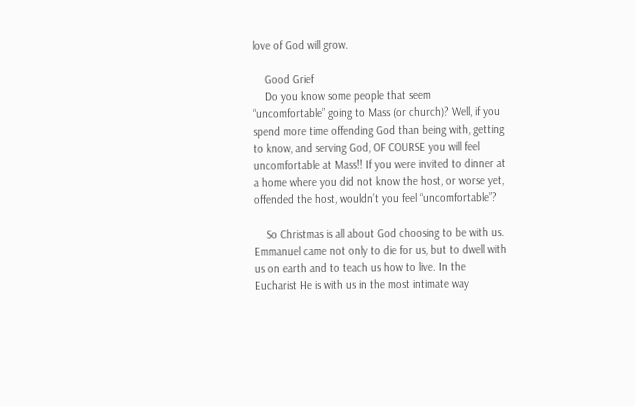love of God will grow.

    Good Grief
    Do you know some people that seem “uncomfortable” going to Mass (or church)? Well, if you spend more time offending God than being with, getting to know, and serving God, OF COURSE you will feel uncomfortable at Mass!! If you were invited to dinner at a home where you did not know the host, or worse yet, offended the host, wouldn’t you feel “uncomfortable”?

    So Christmas is all about God choosing to be with us. Emmanuel came not only to die for us, but to dwell with us on earth and to teach us how to live. In the Eucharist He is with us in the most intimate way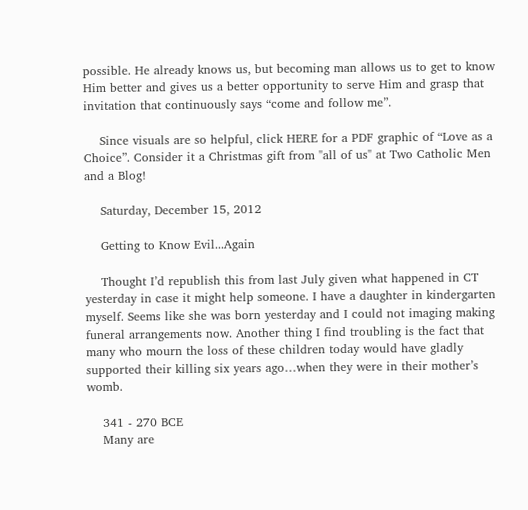possible. He already knows us, but becoming man allows us to get to know Him better and gives us a better opportunity to serve Him and grasp that invitation that continuously says “come and follow me”.

    Since visuals are so helpful, click HERE for a PDF graphic of “Love as a Choice”. Consider it a Christmas gift from "all of us" at Two Catholic Men and a Blog!

    Saturday, December 15, 2012

    Getting to Know Evil...Again

    Thought I’d republish this from last July given what happened in CT yesterday in case it might help someone. I have a daughter in kindergarten myself. Seems like she was born yesterday and I could not imaging making funeral arrangements now. Another thing I find troubling is the fact that many who mourn the loss of these children today would have gladly supported their killing six years ago…when they were in their mother’s womb.

    341 - 270 BCE
    Many are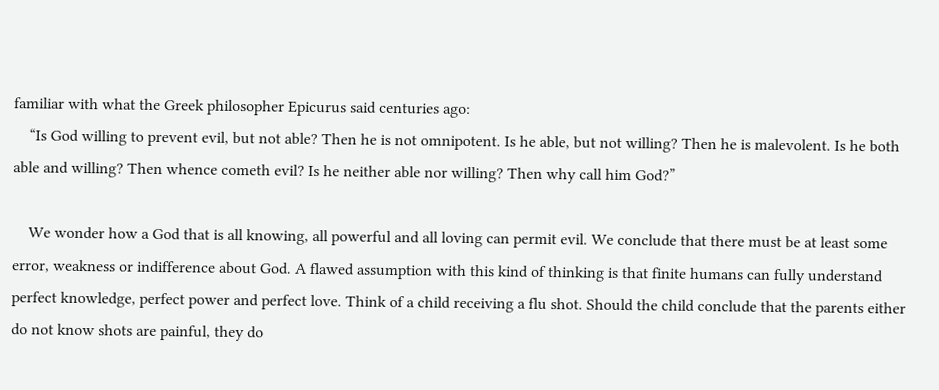familiar with what the Greek philosopher Epicurus said centuries ago:
    “Is God willing to prevent evil, but not able? Then he is not omnipotent. Is he able, but not willing? Then he is malevolent. Is he both able and willing? Then whence cometh evil? Is he neither able nor willing? Then why call him God?”

    We wonder how a God that is all knowing, all powerful and all loving can permit evil. We conclude that there must be at least some error, weakness or indifference about God. A flawed assumption with this kind of thinking is that finite humans can fully understand perfect knowledge, perfect power and perfect love. Think of a child receiving a flu shot. Should the child conclude that the parents either do not know shots are painful, they do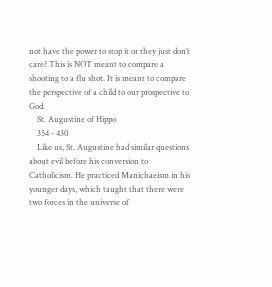not have the power to stop it or they just don’t care? This is NOT meant to compare a shooting to a flu shot. It is meant to compare the perspective of a child to our prospective to God.
    St. Augustine of Hippo
    354 - 430
    Like us, St. Augustine had similar questions about evil before his conversion to Catholicism. He practiced Manichaeism in his younger days, which taught that there were two forces in the universe of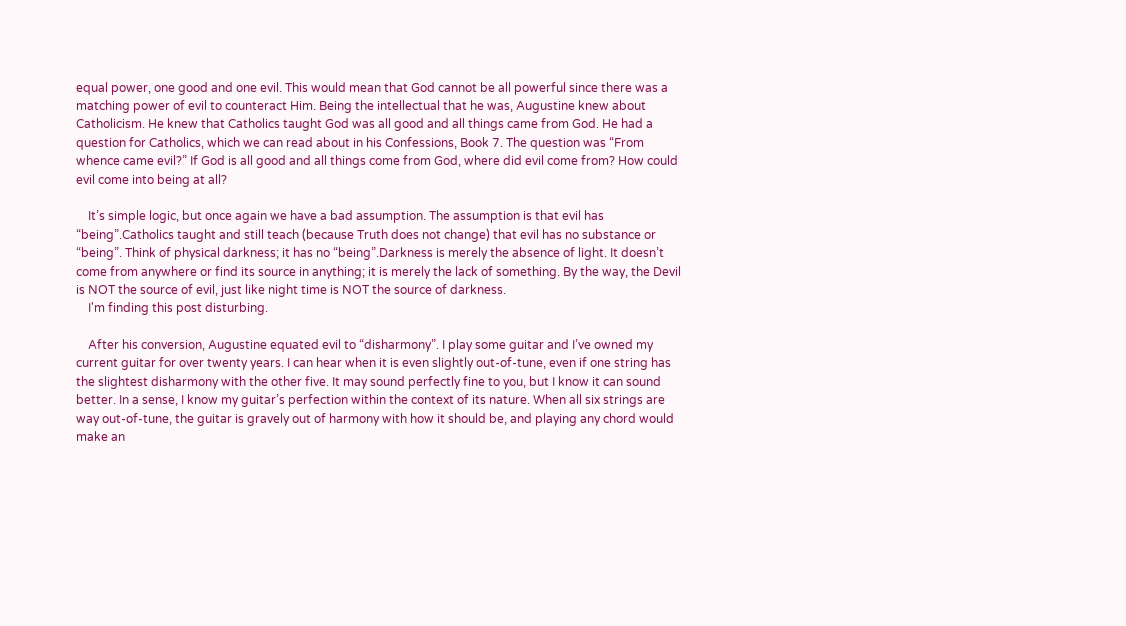equal power, one good and one evil. This would mean that God cannot be all powerful since there was a matching power of evil to counteract Him. Being the intellectual that he was, Augustine knew about Catholicism. He knew that Catholics taught God was all good and all things came from God. He had a question for Catholics, which we can read about in his Confessions, Book 7. The question was “From whence came evil?” If God is all good and all things come from God, where did evil come from? How could evil come into being at all?

    It’s simple logic, but once again we have a bad assumption. The assumption is that evil has “being”.Catholics taught and still teach (because Truth does not change) that evil has no substance or “being”. Think of physical darkness; it has no “being”.Darkness is merely the absence of light. It doesn’t come from anywhere or find its source in anything; it is merely the lack of something. By the way, the Devil is NOT the source of evil, just like night time is NOT the source of darkness.
    I'm finding this post disturbing.

    After his conversion, Augustine equated evil to “disharmony”. I play some guitar and I’ve owned my current guitar for over twenty years. I can hear when it is even slightly out-of-tune, even if one string has the slightest disharmony with the other five. It may sound perfectly fine to you, but I know it can sound better. In a sense, I know my guitar’s perfection within the context of its nature. When all six strings are way out-of-tune, the guitar is gravely out of harmony with how it should be, and playing any chord would make an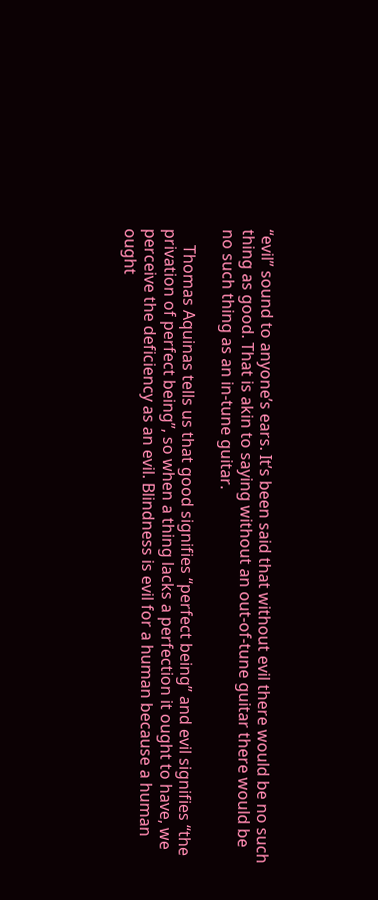“evil” sound to anyone’s ears. It’s been said that without evil there would be no such thing as good. That is akin to saying without an out-of-tune guitar there would be no such thing as an in-tune guitar.

    Thomas Aquinas tells us that good signifies “perfect being” and evil signifies “the privation of perfect being”, so when a thing lacks a perfection it ought to have, we perceive the deficiency as an evil. Blindness is evil for a human because a human ought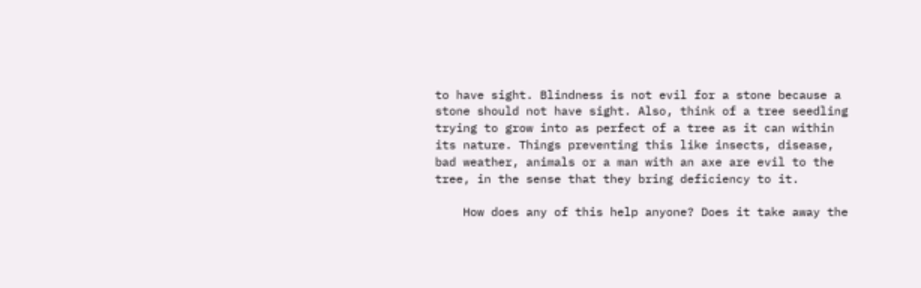to have sight. Blindness is not evil for a stone because a stone should not have sight. Also, think of a tree seedling trying to grow into as perfect of a tree as it can within its nature. Things preventing this like insects, disease, bad weather, animals or a man with an axe are evil to the tree, in the sense that they bring deficiency to it.

    How does any of this help anyone? Does it take away the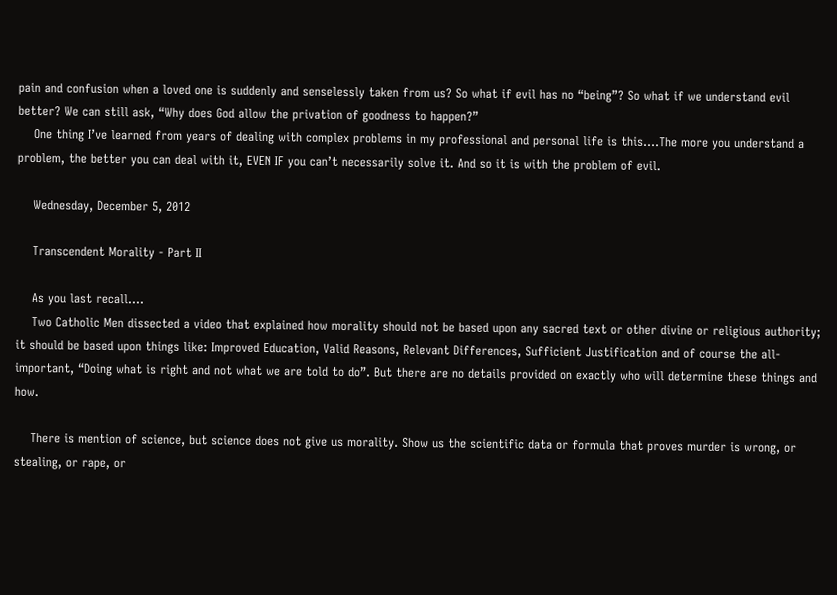pain and confusion when a loved one is suddenly and senselessly taken from us? So what if evil has no “being”? So what if we understand evil better? We can still ask, “Why does God allow the privation of goodness to happen?”
    One thing I’ve learned from years of dealing with complex problems in my professional and personal life is this….The more you understand a problem, the better you can deal with it, EVEN IF you can’t necessarily solve it. And so it is with the problem of evil.

    Wednesday, December 5, 2012

    Transcendent Morality - Part II

    As you last recall….
    Two Catholic Men dissected a video that explained how morality should not be based upon any sacred text or other divine or religious authority; it should be based upon things like: Improved Education, Valid Reasons, Relevant Differences, Sufficient Justification and of course the all-important, “Doing what is right and not what we are told to do”. But there are no details provided on exactly who will determine these things and how.

    There is mention of science, but science does not give us morality. Show us the scientific data or formula that proves murder is wrong, or stealing, or rape, or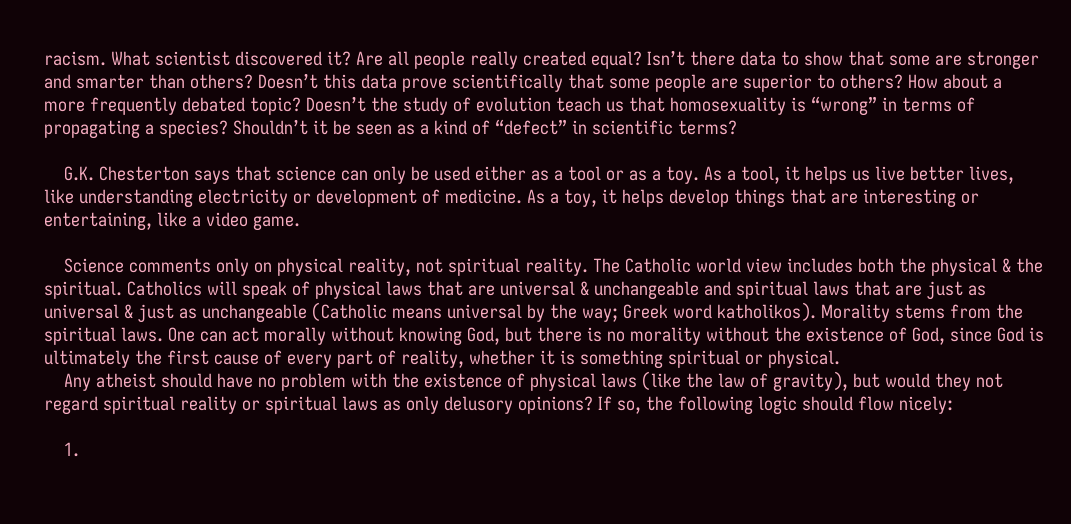racism. What scientist discovered it? Are all people really created equal? Isn’t there data to show that some are stronger and smarter than others? Doesn’t this data prove scientifically that some people are superior to others? How about a more frequently debated topic? Doesn’t the study of evolution teach us that homosexuality is “wrong” in terms of propagating a species? Shouldn’t it be seen as a kind of “defect” in scientific terms?

    G.K. Chesterton says that science can only be used either as a tool or as a toy. As a tool, it helps us live better lives, like understanding electricity or development of medicine. As a toy, it helps develop things that are interesting or entertaining, like a video game.

    Science comments only on physical reality, not spiritual reality. The Catholic world view includes both the physical & the spiritual. Catholics will speak of physical laws that are universal & unchangeable and spiritual laws that are just as universal & just as unchangeable (Catholic means universal by the way; Greek word katholikos). Morality stems from the spiritual laws. One can act morally without knowing God, but there is no morality without the existence of God, since God is ultimately the first cause of every part of reality, whether it is something spiritual or physical.
    Any atheist should have no problem with the existence of physical laws (like the law of gravity), but would they not regard spiritual reality or spiritual laws as only delusory opinions? If so, the following logic should flow nicely:

    1.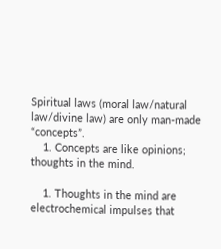Spiritual laws (moral law/natural law/divine law) are only man-made “concepts”.
    1. Concepts are like opinions; thoughts in the mind.

    1. Thoughts in the mind are electrochemical impulses that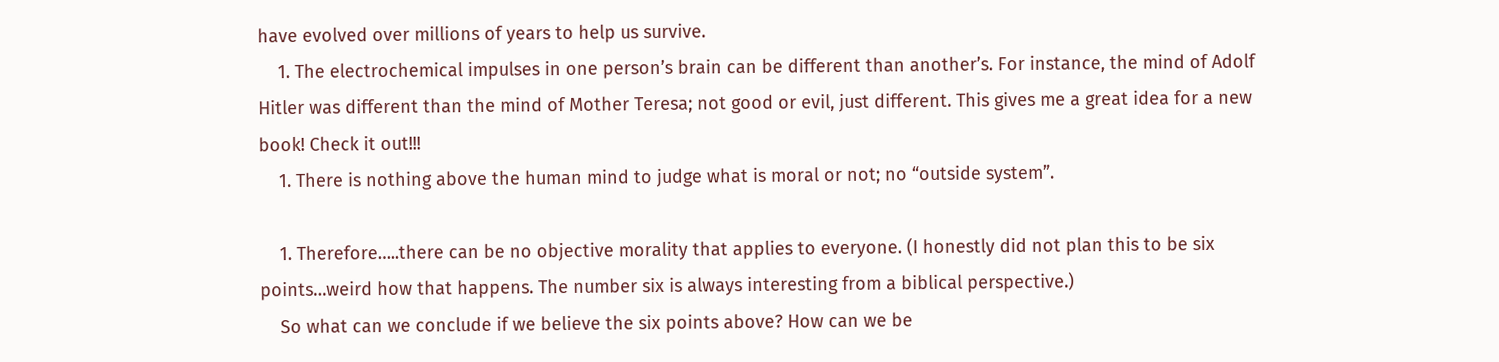have evolved over millions of years to help us survive.
    1. The electrochemical impulses in one person’s brain can be different than another’s. For instance, the mind of Adolf Hitler was different than the mind of Mother Teresa; not good or evil, just different. This gives me a great idea for a new book! Check it out!!!
    1. There is nothing above the human mind to judge what is moral or not; no “outside system”.

    1. Therefore…..there can be no objective morality that applies to everyone. (I honestly did not plan this to be six points…weird how that happens. The number six is always interesting from a biblical perspective.)
    So what can we conclude if we believe the six points above? How can we be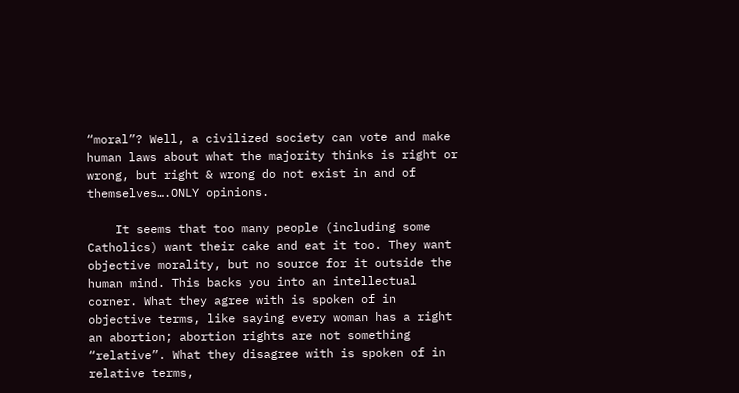“moral”? Well, a civilized society can vote and make human laws about what the majority thinks is right or wrong, but right & wrong do not exist in and of themselves….ONLY opinions.

    It seems that too many people (including some Catholics) want their cake and eat it too. They want objective morality, but no source for it outside the human mind. This backs you into an intellectual corner. What they agree with is spoken of in objective terms, like saying every woman has a right an abortion; abortion rights are not something “relative”. What they disagree with is spoken of in relative terms,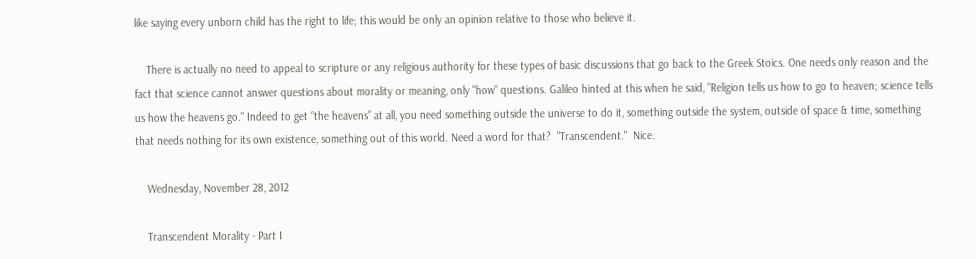like saying every unborn child has the right to life; this would be only an opinion relative to those who believe it.

    There is actually no need to appeal to scripture or any religious authority for these types of basic discussions that go back to the Greek Stoics. One needs only reason and the fact that science cannot answer questions about morality or meaning, only "how" questions. Galileo hinted at this when he said, "Religion tells us how to go to heaven; science tells us how the heavens go." Indeed to get “the heavens” at all, you need something outside the universe to do it, something outside the system, outside of space & time, something that needs nothing for its own existence, something out of this world. Need a word for that?  "Transcendent."  Nice.

    Wednesday, November 28, 2012

    Transcendent Morality - Part I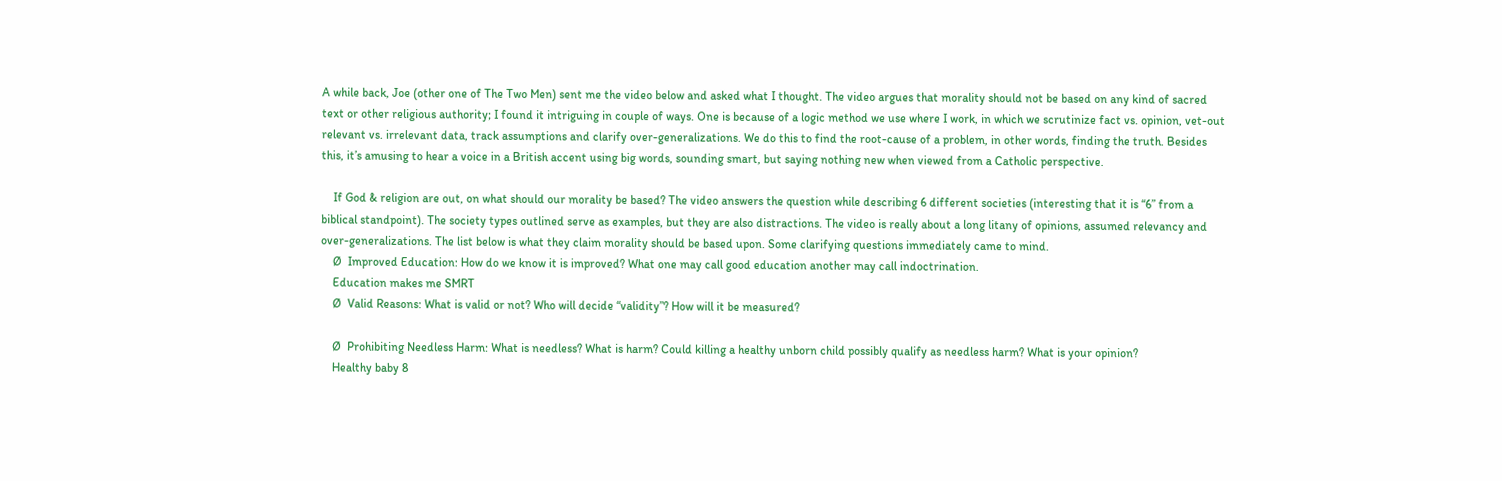A while back, Joe (other one of The Two Men) sent me the video below and asked what I thought. The video argues that morality should not be based on any kind of sacred text or other religious authority; I found it intriguing in couple of ways. One is because of a logic method we use where I work, in which we scrutinize fact vs. opinion, vet-out relevant vs. irrelevant data, track assumptions and clarify over-generalizations. We do this to find the root-cause of a problem, in other words, finding the truth. Besides this, it’s amusing to hear a voice in a British accent using big words, sounding smart, but saying nothing new when viewed from a Catholic perspective.

    If God & religion are out, on what should our morality be based? The video answers the question while describing 6 different societies (interesting that it is “6” from a biblical standpoint). The society types outlined serve as examples, but they are also distractions. The video is really about a long litany of opinions, assumed relevancy and over-generalizations. The list below is what they claim morality should be based upon. Some clarifying questions immediately came to mind.
    Ø  Improved Education: How do we know it is improved? What one may call good education another may call indoctrination.
    Education makes me SMRT
    Ø  Valid Reasons: What is valid or not? Who will decide “validity”? How will it be measured?

    Ø  Prohibiting Needless Harm: What is needless? What is harm? Could killing a healthy unborn child possibly qualify as needless harm? What is your opinion?
    Healthy baby 8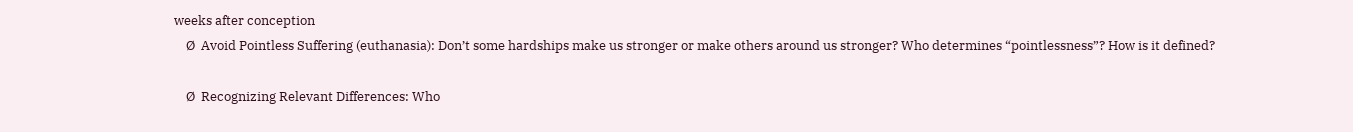weeks after conception
    Ø  Avoid Pointless Suffering (euthanasia): Don’t some hardships make us stronger or make others around us stronger? Who determines “pointlessness”? How is it defined?

    Ø  Recognizing Relevant Differences: Who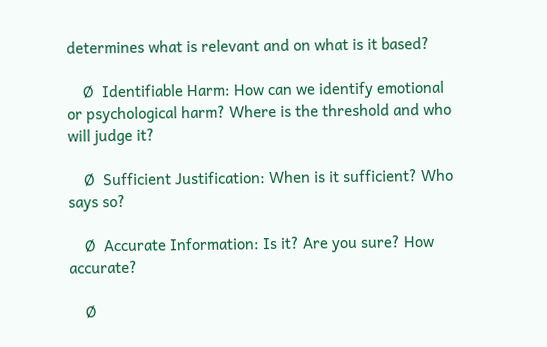determines what is relevant and on what is it based?

    Ø  Identifiable Harm: How can we identify emotional or psychological harm? Where is the threshold and who will judge it?

    Ø  Sufficient Justification: When is it sufficient? Who says so?

    Ø  Accurate Information: Is it? Are you sure? How accurate?

    Ø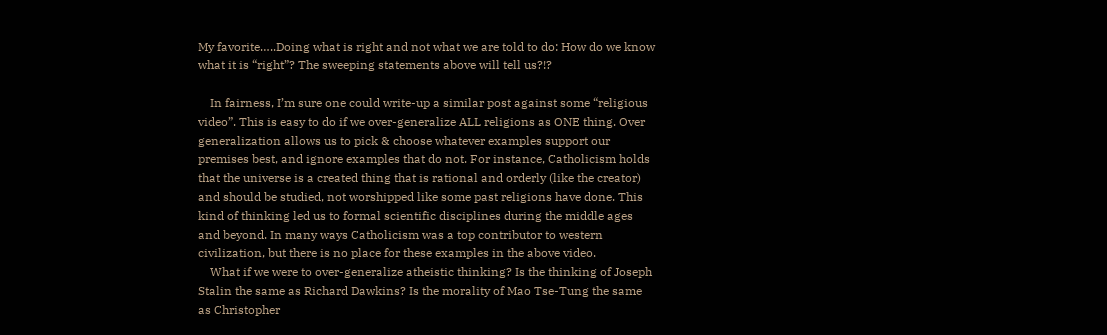My favorite…..Doing what is right and not what we are told to do: How do we know what it is “right”? The sweeping statements above will tell us?!?

    In fairness, I’m sure one could write-up a similar post against some “religious video”. This is easy to do if we over-generalize ALL religions as ONE thing. Over generalization allows us to pick & choose whatever examples support our premises best, and ignore examples that do not. For instance, Catholicism holds that the universe is a created thing that is rational and orderly (like the creator) and should be studied, not worshipped like some past religions have done. This kind of thinking led us to formal scientific disciplines during the middle ages and beyond. In many ways Catholicism was a top contributor to western civilization, but there is no place for these examples in the above video.
    What if we were to over-generalize atheistic thinking? Is the thinking of Joseph Stalin the same as Richard Dawkins? Is the morality of Mao Tse-Tung the same as Christopher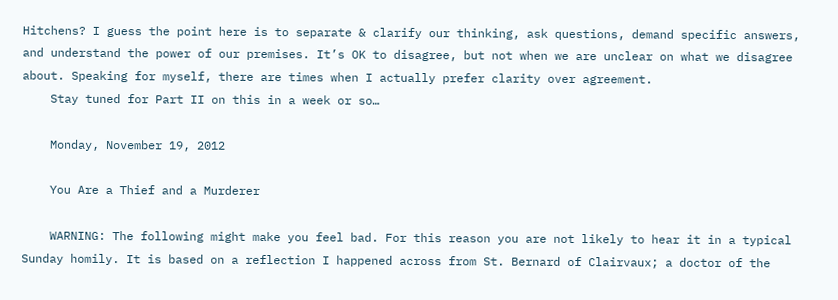Hitchens? I guess the point here is to separate & clarify our thinking, ask questions, demand specific answers, and understand the power of our premises. It’s OK to disagree, but not when we are unclear on what we disagree about. Speaking for myself, there are times when I actually prefer clarity over agreement.
    Stay tuned for Part II on this in a week or so…

    Monday, November 19, 2012

    You Are a Thief and a Murderer

    WARNING: The following might make you feel bad. For this reason you are not likely to hear it in a typical Sunday homily. It is based on a reflection I happened across from St. Bernard of Clairvaux; a doctor of the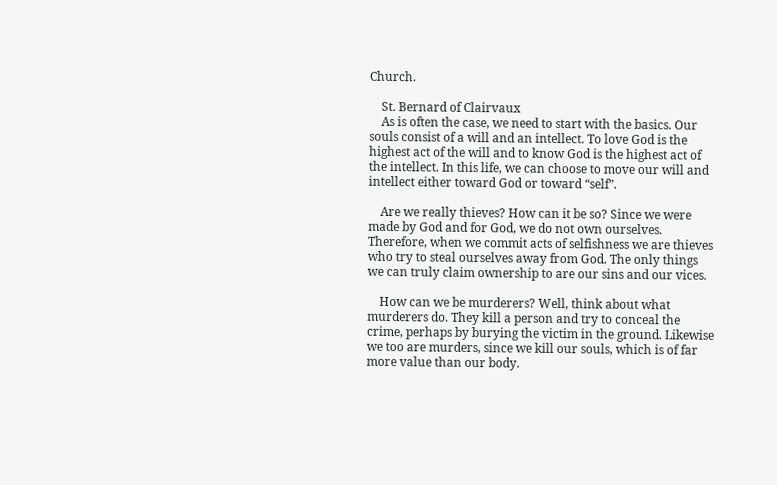Church.

    St. Bernard of Clairvaux
    As is often the case, we need to start with the basics. Our souls consist of a will and an intellect. To love God is the highest act of the will and to know God is the highest act of the intellect. In this life, we can choose to move our will and intellect either toward God or toward “self”.

    Are we really thieves? How can it be so? Since we were made by God and for God, we do not own ourselves. Therefore, when we commit acts of selfishness we are thieves who try to steal ourselves away from God. The only things we can truly claim ownership to are our sins and our vices.

    How can we be murderers? Well, think about what murderers do. They kill a person and try to conceal the crime, perhaps by burying the victim in the ground. Likewise we too are murders, since we kill our souls, which is of far more value than our body.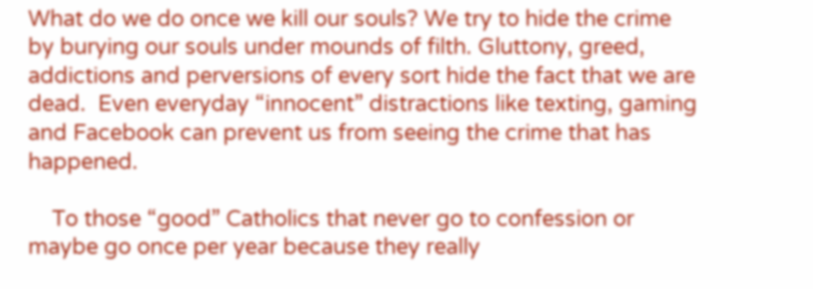What do we do once we kill our souls? We try to hide the crime by burying our souls under mounds of filth. Gluttony, greed, addictions and perversions of every sort hide the fact that we are dead.  Even everyday “innocent” distractions like texting, gaming and Facebook can prevent us from seeing the crime that has happened.

    To those “good” Catholics that never go to confession or maybe go once per year because they really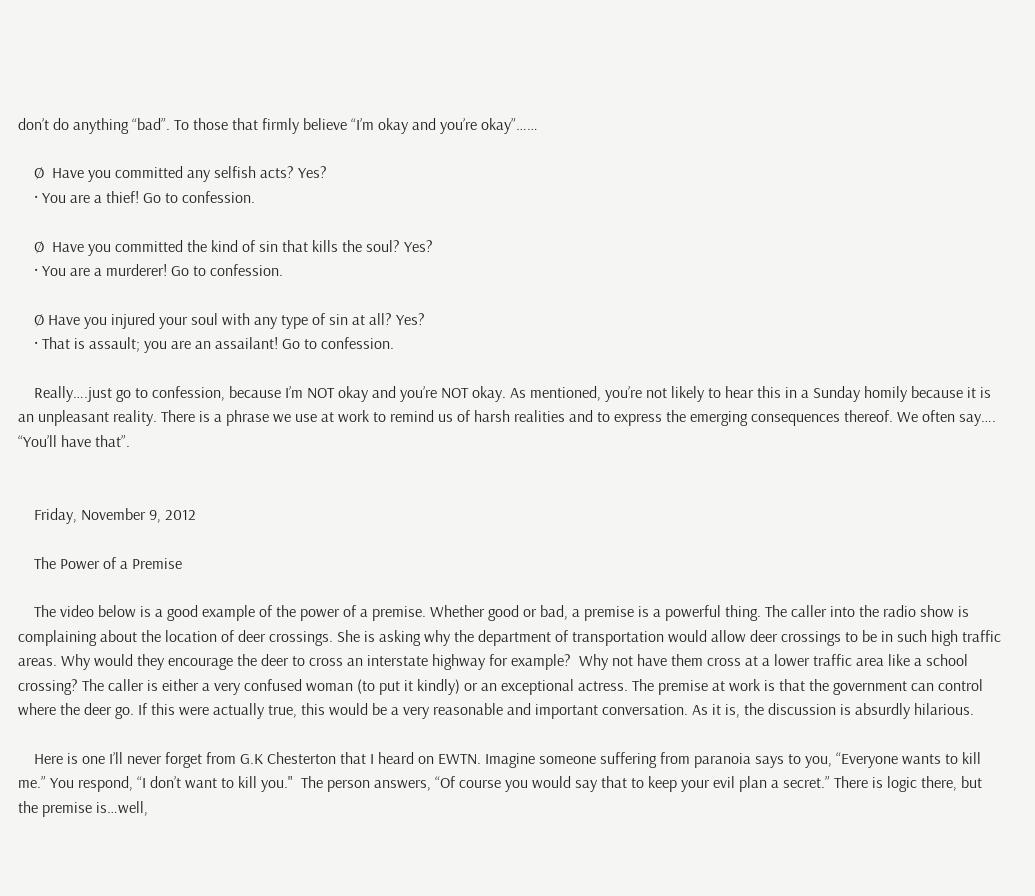don’t do anything “bad”. To those that firmly believe “I’m okay and you’re okay”……

    Ø  Have you committed any selfish acts? Yes?
    · You are a thief! Go to confession.

    Ø  Have you committed the kind of sin that kills the soul? Yes?
    · You are a murderer! Go to confession.

    Ø Have you injured your soul with any type of sin at all? Yes?
    · That is assault; you are an assailant! Go to confession.

    Really….just go to confession, because I’m NOT okay and you’re NOT okay. As mentioned, you’re not likely to hear this in a Sunday homily because it is an unpleasant reality. There is a phrase we use at work to remind us of harsh realities and to express the emerging consequences thereof. We often say…. “You’ll have that”.


    Friday, November 9, 2012

    The Power of a Premise

    The video below is a good example of the power of a premise. Whether good or bad, a premise is a powerful thing. The caller into the radio show is complaining about the location of deer crossings. She is asking why the department of transportation would allow deer crossings to be in such high traffic areas. Why would they encourage the deer to cross an interstate highway for example?  Why not have them cross at a lower traffic area like a school crossing? The caller is either a very confused woman (to put it kindly) or an exceptional actress. The premise at work is that the government can control where the deer go. If this were actually true, this would be a very reasonable and important conversation. As it is, the discussion is absurdly hilarious.

    Here is one I’ll never forget from G.K Chesterton that I heard on EWTN. Imagine someone suffering from paranoia says to you, “Everyone wants to kill me.” You respond, “I don’t want to kill you."  The person answers, “Of course you would say that to keep your evil plan a secret.” There is logic there, but the premise is…well,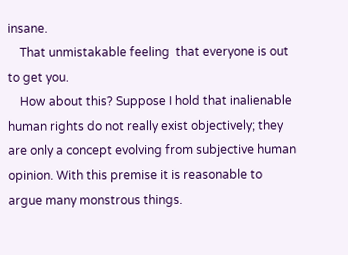insane.
    That unmistakable feeling  that everyone is out to get you.
    How about this? Suppose I hold that inalienable human rights do not really exist objectively; they are only a concept evolving from subjective human opinion. With this premise it is reasonable to argue many monstrous things.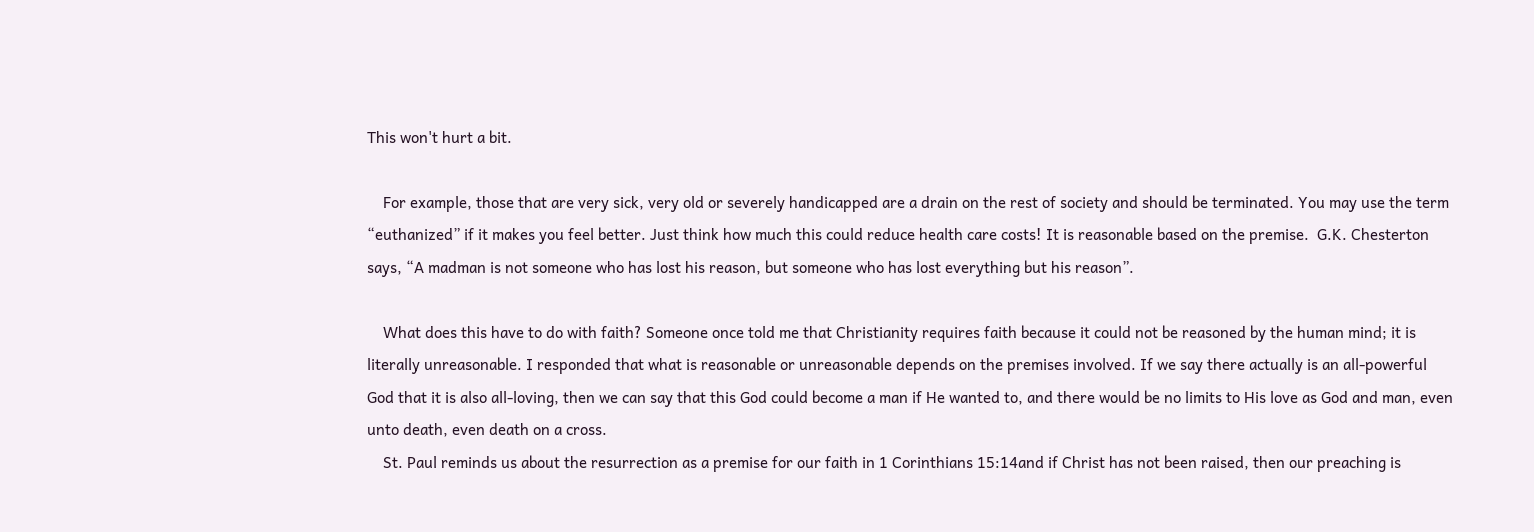This won't hurt a bit.

    For example, those that are very sick, very old or severely handicapped are a drain on the rest of society and should be terminated. You may use the term “euthanized” if it makes you feel better. Just think how much this could reduce health care costs! It is reasonable based on the premise.  G.K. Chesterton says, “A madman is not someone who has lost his reason, but someone who has lost everything but his reason”.

    What does this have to do with faith? Someone once told me that Christianity requires faith because it could not be reasoned by the human mind; it is literally unreasonable. I responded that what is reasonable or unreasonable depends on the premises involved. If we say there actually is an all-powerful God that it is also all-loving, then we can say that this God could become a man if He wanted to, and there would be no limits to His love as God and man, even unto death, even death on a cross.
    St. Paul reminds us about the resurrection as a premise for our faith in 1 Corinthians 15:14and if Christ has not been raised, then our preaching is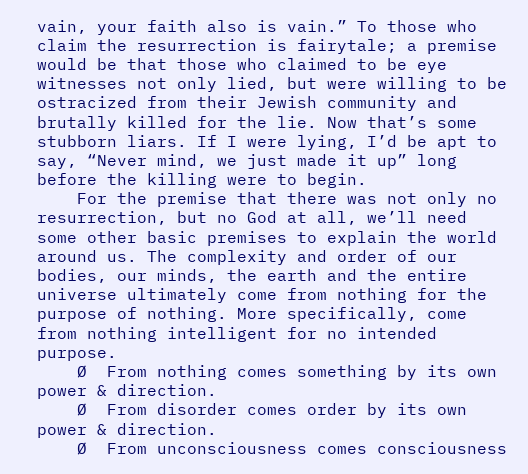vain, your faith also is vain.” To those who claim the resurrection is fairytale; a premise would be that those who claimed to be eye witnesses not only lied, but were willing to be ostracized from their Jewish community and brutally killed for the lie. Now that’s some stubborn liars. If I were lying, I’d be apt to say, “Never mind, we just made it up” long before the killing were to begin.
    For the premise that there was not only no resurrection, but no God at all, we’ll need some other basic premises to explain the world around us. The complexity and order of our bodies, our minds, the earth and the entire universe ultimately come from nothing for the purpose of nothing. More specifically, come from nothing intelligent for no intended purpose.
    Ø  From nothing comes something by its own power & direction.
    Ø  From disorder comes order by its own power & direction.
    Ø  From unconsciousness comes consciousness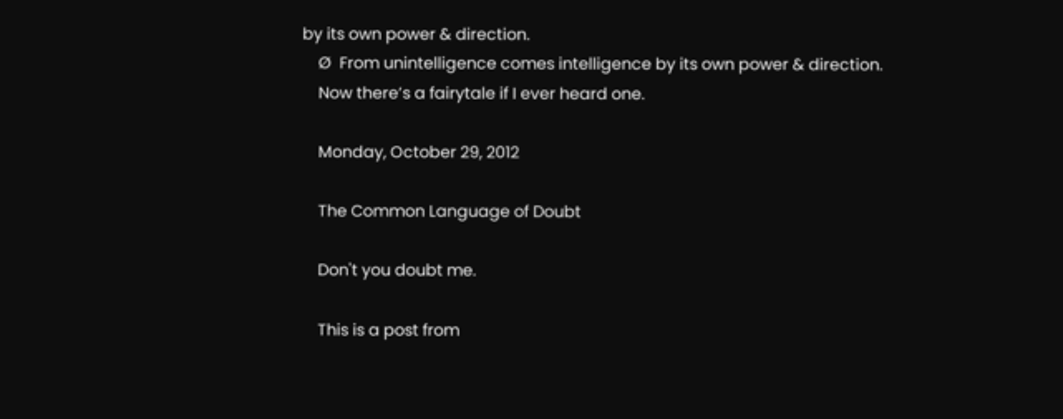by its own power & direction.
    Ø  From unintelligence comes intelligence by its own power & direction.
    Now there’s a fairytale if I ever heard one.

    Monday, October 29, 2012

    The Common Language of Doubt

    Don't you doubt me.

    This is a post from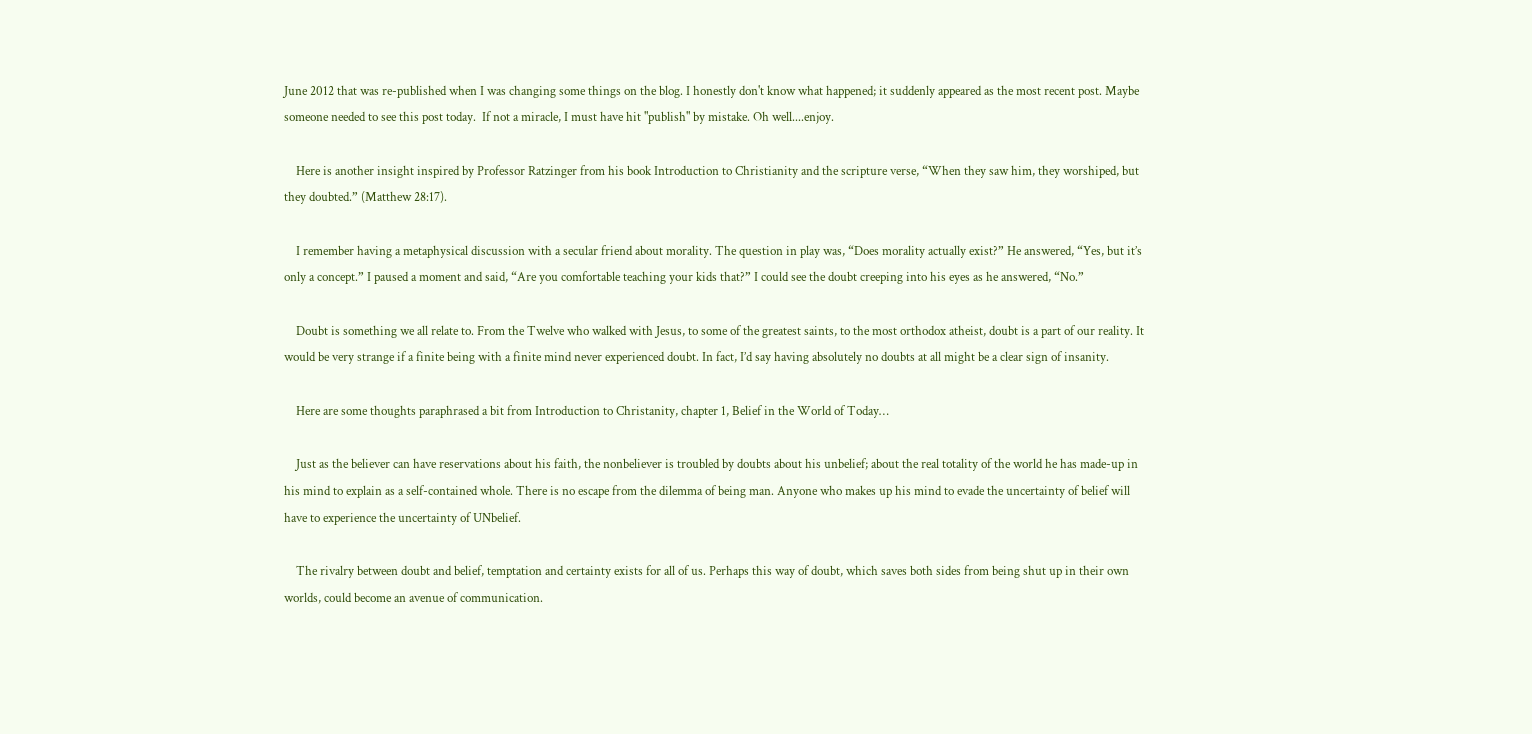June 2012 that was re-published when I was changing some things on the blog. I honestly don't know what happened; it suddenly appeared as the most recent post. Maybe someone needed to see this post today.  If not a miracle, I must have hit "publish" by mistake. Oh well....enjoy.

    Here is another insight inspired by Professor Ratzinger from his book Introduction to Christianity and the scripture verse, “When they saw him, they worshiped, but they doubted.” (Matthew 28:17).

    I remember having a metaphysical discussion with a secular friend about morality. The question in play was, “Does morality actually exist?” He answered, “Yes, but it’s only a concept.” I paused a moment and said, “Are you comfortable teaching your kids that?” I could see the doubt creeping into his eyes as he answered, “No.”

    Doubt is something we all relate to. From the Twelve who walked with Jesus, to some of the greatest saints, to the most orthodox atheist, doubt is a part of our reality. It would be very strange if a finite being with a finite mind never experienced doubt. In fact, I’d say having absolutely no doubts at all might be a clear sign of insanity.

    Here are some thoughts paraphrased a bit from Introduction to Christanity, chapter 1, Belief in the World of Today…

    Just as the believer can have reservations about his faith, the nonbeliever is troubled by doubts about his unbelief; about the real totality of the world he has made-up in his mind to explain as a self-contained whole. There is no escape from the dilemma of being man. Anyone who makes up his mind to evade the uncertainty of belief will have to experience the uncertainty of UNbelief.

    The rivalry between doubt and belief, temptation and certainty exists for all of us. Perhaps this way of doubt, which saves both sides from being shut up in their own worlds, could become an avenue of communication.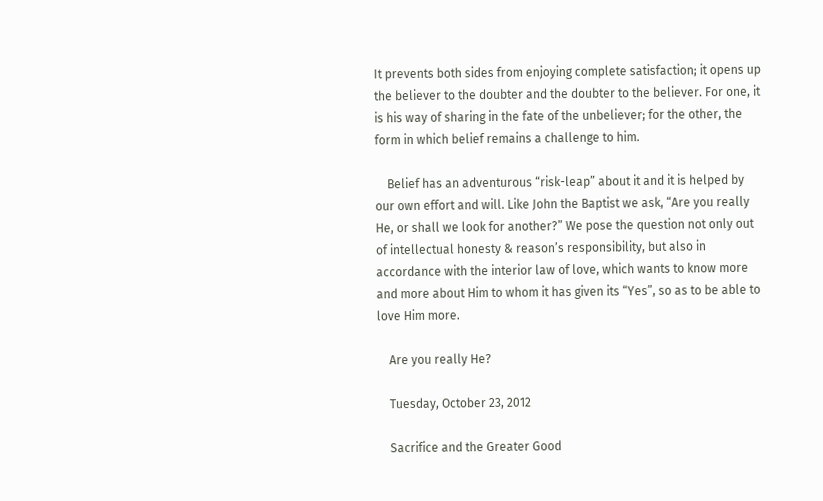It prevents both sides from enjoying complete satisfaction; it opens up the believer to the doubter and the doubter to the believer. For one, it is his way of sharing in the fate of the unbeliever; for the other, the form in which belief remains a challenge to him.

    Belief has an adventurous “risk-leap” about it and it is helped by our own effort and will. Like John the Baptist we ask, “Are you really He, or shall we look for another?” We pose the question not only out of intellectual honesty & reason’s responsibility, but also in accordance with the interior law of love, which wants to know more and more about Him to whom it has given its “Yes”, so as to be able to love Him more.

    Are you really He?

    Tuesday, October 23, 2012

    Sacrifice and the Greater Good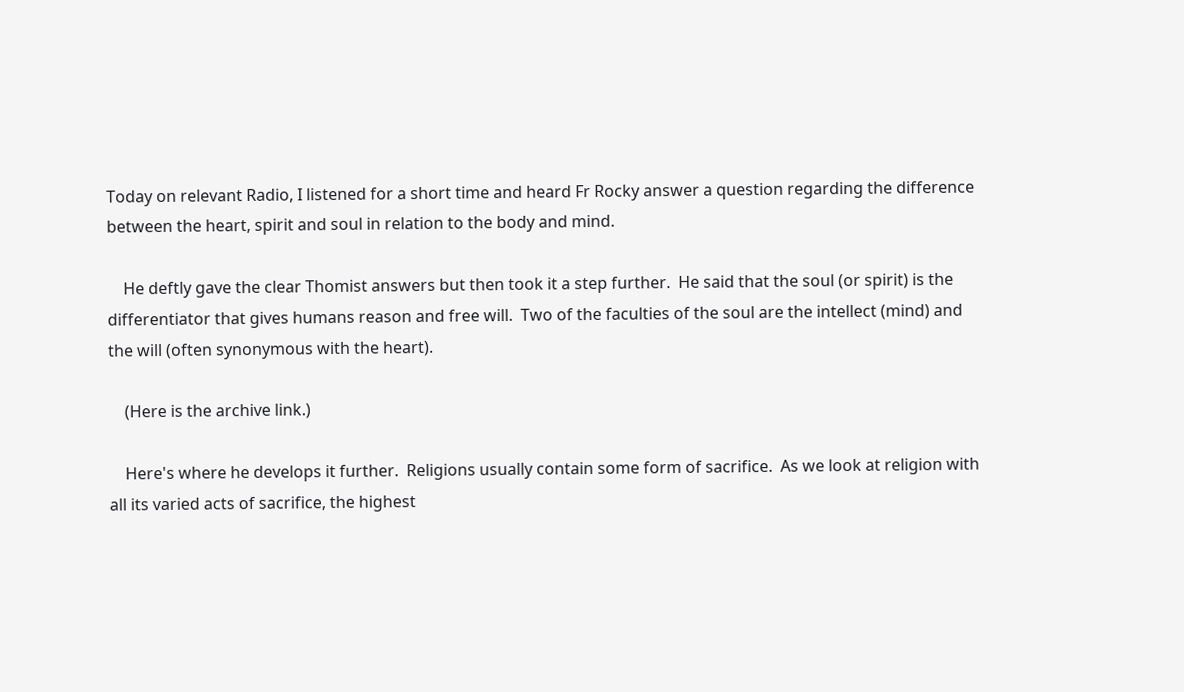Today on relevant Radio, I listened for a short time and heard Fr Rocky answer a question regarding the difference between the heart, spirit and soul in relation to the body and mind.

    He deftly gave the clear Thomist answers but then took it a step further.  He said that the soul (or spirit) is the differentiator that gives humans reason and free will.  Two of the faculties of the soul are the intellect (mind) and the will (often synonymous with the heart).

    (Here is the archive link.)

    Here's where he develops it further.  Religions usually contain some form of sacrifice.  As we look at religion with all its varied acts of sacrifice, the highest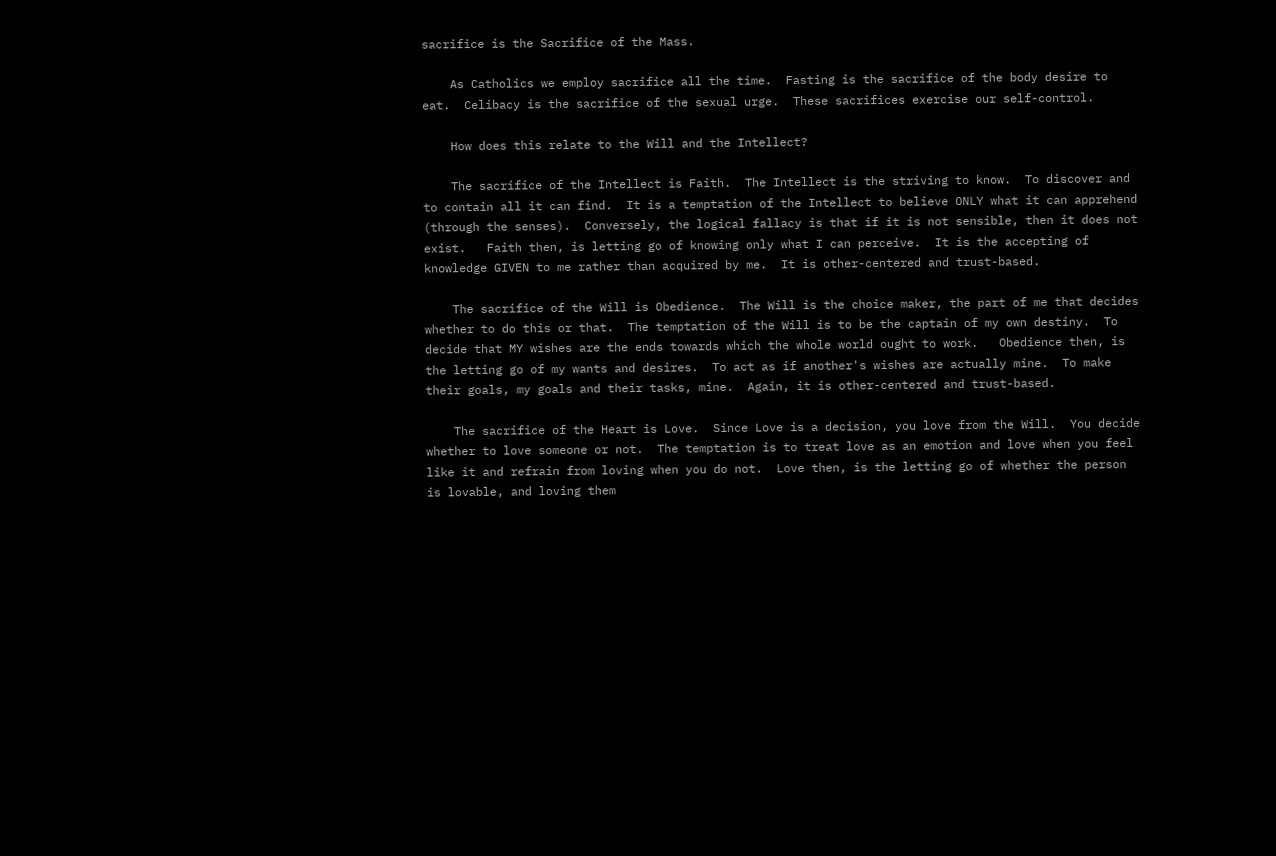sacrifice is the Sacrifice of the Mass.

    As Catholics we employ sacrifice all the time.  Fasting is the sacrifice of the body desire to eat.  Celibacy is the sacrifice of the sexual urge.  These sacrifices exercise our self-control.

    How does this relate to the Will and the Intellect?

    The sacrifice of the Intellect is Faith.  The Intellect is the striving to know.  To discover and to contain all it can find.  It is a temptation of the Intellect to believe ONLY what it can apprehend (through the senses).  Conversely, the logical fallacy is that if it is not sensible, then it does not exist.   Faith then, is letting go of knowing only what I can perceive.  It is the accepting of knowledge GIVEN to me rather than acquired by me.  It is other-centered and trust-based.

    The sacrifice of the Will is Obedience.  The Will is the choice maker, the part of me that decides whether to do this or that.  The temptation of the Will is to be the captain of my own destiny.  To decide that MY wishes are the ends towards which the whole world ought to work.   Obedience then, is the letting go of my wants and desires.  To act as if another's wishes are actually mine.  To make their goals, my goals and their tasks, mine.  Again, it is other-centered and trust-based.

    The sacrifice of the Heart is Love.  Since Love is a decision, you love from the Will.  You decide whether to love someone or not.  The temptation is to treat love as an emotion and love when you feel like it and refrain from loving when you do not.  Love then, is the letting go of whether the person is lovable, and loving them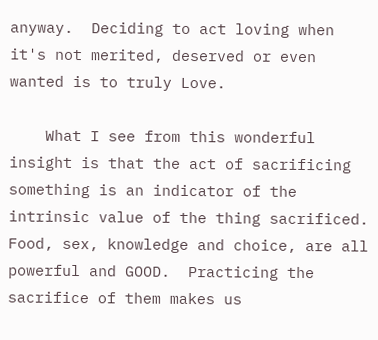anyway.  Deciding to act loving when it's not merited, deserved or even wanted is to truly Love.

    What I see from this wonderful insight is that the act of sacrificing something is an indicator of the intrinsic value of the thing sacrificed.  Food, sex, knowledge and choice, are all powerful and GOOD.  Practicing the sacrifice of them makes us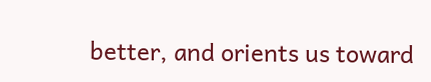better, and orients us toward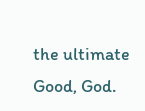the ultimate Good, God.